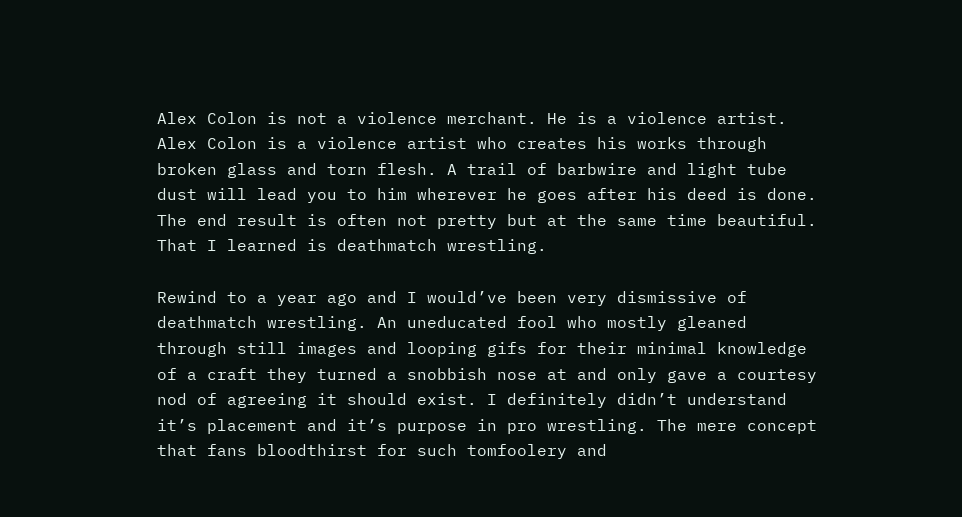Alex Colon is not a violence merchant. He is a violence artist.  Alex Colon is a violence artist who creates his works through broken glass and torn flesh. A trail of barbwire and light tube dust will lead you to him wherever he goes after his deed is done. The end result is often not pretty but at the same time beautiful. That I learned is deathmatch wrestling.

Rewind to a year ago and I would’ve been very dismissive of deathmatch wrestling. An uneducated fool who mostly gleaned through still images and looping gifs for their minimal knowledge of a craft they turned a snobbish nose at and only gave a courtesy nod of agreeing it should exist. I definitely didn’t understand it’s placement and it’s purpose in pro wrestling. The mere concept that fans bloodthirst for such tomfoolery and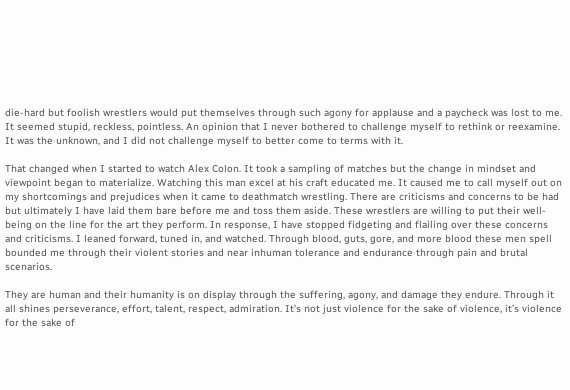die-hard but foolish wrestlers would put themselves through such agony for applause and a paycheck was lost to me. It seemed stupid, reckless, pointless. An opinion that I never bothered to challenge myself to rethink or reexamine. It was the unknown, and I did not challenge myself to better come to terms with it.

That changed when I started to watch Alex Colon. It took a sampling of matches but the change in mindset and viewpoint began to materialize. Watching this man excel at his craft educated me. It caused me to call myself out on my shortcomings and prejudices when it came to deathmatch wrestling. There are criticisms and concerns to be had but ultimately I have laid them bare before me and toss them aside. These wrestlers are willing to put their well-being on the line for the art they perform. In response, I have stopped fidgeting and flailing over these concerns and criticisms. I leaned forward, tuned in, and watched. Through blood, guts, gore, and more blood these men spell bounded me through their violent stories and near inhuman tolerance and endurance through pain and brutal scenarios.

They are human and their humanity is on display through the suffering, agony, and damage they endure. Through it all shines perseverance, effort, talent, respect, admiration. It’s not just violence for the sake of violence, it’s violence for the sake of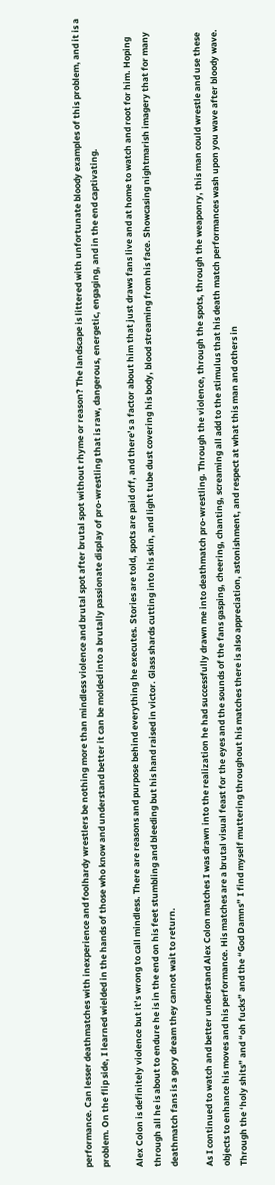performance. Can lesser deathmatches with inexperience and foolhardy wrestlers be nothing more than mindless violence and brutal spot after brutal spot without rhyme or reason? The landscape is littered with unfortunate bloody examples of this problem, and it is a problem. On the flip side, I learned wielded in the hands of those who know and understand better it can be molded into a brutally passionate display of pro-wrestling that is raw, dangerous, energetic, engaging, and in the end captivating.

Alex Colon is definitely violence but it’s wrong to call mindless. There are reasons and purpose behind everything he executes. Stories are told, spots are paid off, and there’s a factor about him that just draws fans live and at home to watch and root for him. Hoping through all he is about to endure he is in the end on his feet stumbling and bleeding but his hand raised in victor. Glass shards cutting into his skin, and light tube dust covering his body, blood streaming from his face. Showcasing nightmarish imagery that for many deathmatch fans is a gory dream they cannot wait to return.

As I continued to watch and better understand Alex Colon matches I was drawn into the realization he had successfully drawn me into deathmatch pro-wrestling. Through the violence, through the spots, through the weaponry, this man could wrestle and use these objects to enhance his moves and his performance. His matches are a brutal visual feast for the eyes and the sounds of the fans gasping, cheering, chanting, screaming all add to the stimulus that his death match performances wash upon you wave after bloody wave. Through the ‘holy shits” and “oh fucks” and the “God Damns” I find myself muttering throughout his matches there is also appreciation, astonishment, and respect at what this man and others in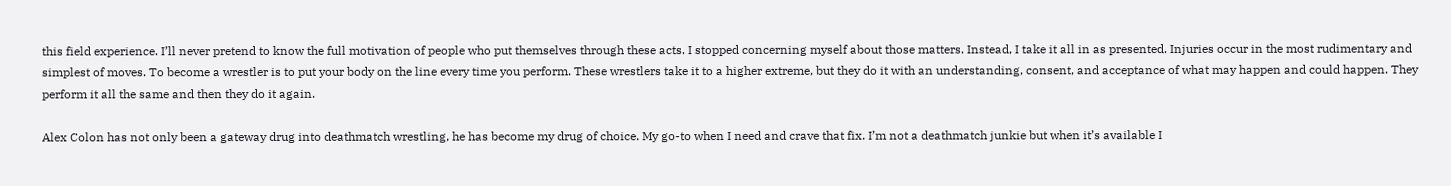this field experience. I’ll never pretend to know the full motivation of people who put themselves through these acts. I stopped concerning myself about those matters. Instead, I take it all in as presented. Injuries occur in the most rudimentary and simplest of moves. To become a wrestler is to put your body on the line every time you perform. These wrestlers take it to a higher extreme, but they do it with an understanding, consent, and acceptance of what may happen and could happen. They perform it all the same and then they do it again.

Alex Colon has not only been a gateway drug into deathmatch wrestling, he has become my drug of choice. My go-to when I need and crave that fix. I’m not a deathmatch junkie but when it’s available I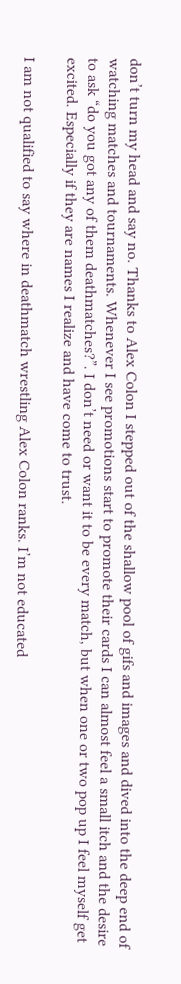don’t turn my head and say no. Thanks to Alex Colon I stepped out of the shallow pool of gifs and images and dived into the deep end of watching matches and tournaments. Whenever I see promotions start to promote their cards I can almost feel a small itch and the desire to ask “do you got any of them deathmatches?”. I don’t need or want it to be every match, but when one or two pop up I feel myself get excited. Especially if they are names I realize and have come to trust.

I am not qualified to say where in deathmatch wrestling Alex Colon ranks. I’m not educated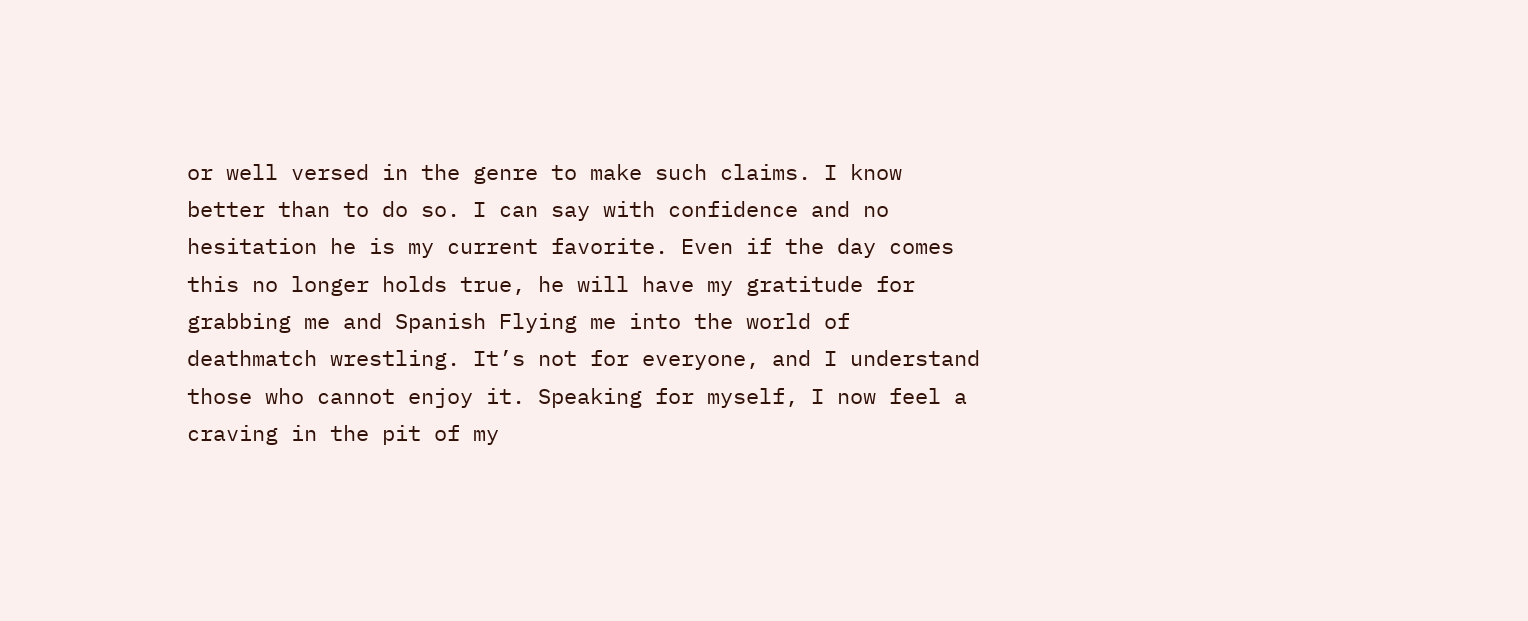or well versed in the genre to make such claims. I know better than to do so. I can say with confidence and no hesitation he is my current favorite. Even if the day comes this no longer holds true, he will have my gratitude for grabbing me and Spanish Flying me into the world of deathmatch wrestling. It’s not for everyone, and I understand those who cannot enjoy it. Speaking for myself, I now feel a craving in the pit of my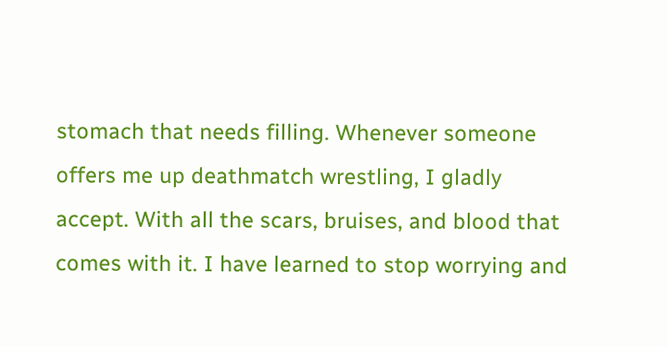stomach that needs filling. Whenever someone offers me up deathmatch wrestling, I gladly accept. With all the scars, bruises, and blood that comes with it. I have learned to stop worrying and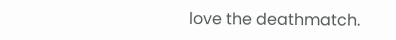love the deathmatch.